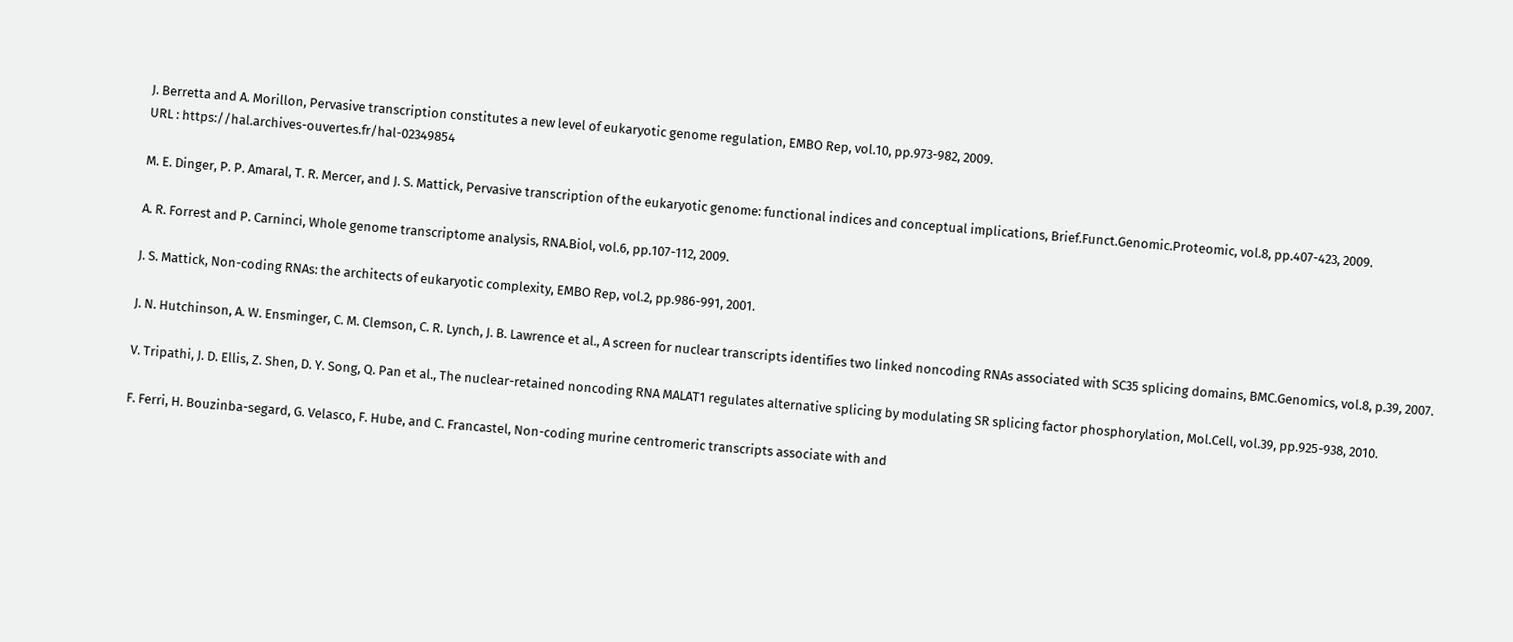J. Berretta and A. Morillon, Pervasive transcription constitutes a new level of eukaryotic genome regulation, EMBO Rep, vol.10, pp.973-982, 2009.
URL : https://hal.archives-ouvertes.fr/hal-02349854

M. E. Dinger, P. P. Amaral, T. R. Mercer, and J. S. Mattick, Pervasive transcription of the eukaryotic genome: functional indices and conceptual implications, Brief.Funct.Genomic.Proteomic, vol.8, pp.407-423, 2009.

A. R. Forrest and P. Carninci, Whole genome transcriptome analysis, RNA.Biol, vol.6, pp.107-112, 2009.

J. S. Mattick, Non-coding RNAs: the architects of eukaryotic complexity, EMBO Rep, vol.2, pp.986-991, 2001.

J. N. Hutchinson, A. W. Ensminger, C. M. Clemson, C. R. Lynch, J. B. Lawrence et al., A screen for nuclear transcripts identifies two linked noncoding RNAs associated with SC35 splicing domains, BMC.Genomics, vol.8, p.39, 2007.

V. Tripathi, J. D. Ellis, Z. Shen, D. Y. Song, Q. Pan et al., The nuclear-retained noncoding RNA MALAT1 regulates alternative splicing by modulating SR splicing factor phosphorylation, Mol.Cell, vol.39, pp.925-938, 2010.

F. Ferri, H. Bouzinba-segard, G. Velasco, F. Hube, and C. Francastel, Non-coding murine centromeric transcripts associate with and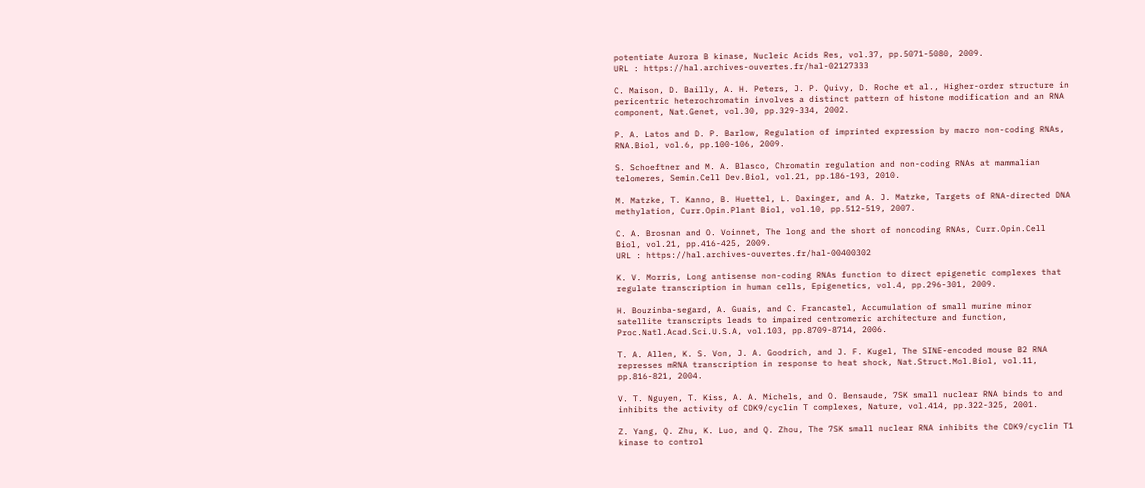potentiate Aurora B kinase, Nucleic Acids Res, vol.37, pp.5071-5080, 2009.
URL : https://hal.archives-ouvertes.fr/hal-02127333

C. Maison, D. Bailly, A. H. Peters, J. P. Quivy, D. Roche et al., Higher-order structure in pericentric heterochromatin involves a distinct pattern of histone modification and an RNA component, Nat.Genet, vol.30, pp.329-334, 2002.

P. A. Latos and D. P. Barlow, Regulation of imprinted expression by macro non-coding RNAs, RNA.Biol, vol.6, pp.100-106, 2009.

S. Schoeftner and M. A. Blasco, Chromatin regulation and non-coding RNAs at mammalian telomeres, Semin.Cell Dev.Biol, vol.21, pp.186-193, 2010.

M. Matzke, T. Kanno, B. Huettel, L. Daxinger, and A. J. Matzke, Targets of RNA-directed DNA methylation, Curr.Opin.Plant Biol, vol.10, pp.512-519, 2007.

C. A. Brosnan and O. Voinnet, The long and the short of noncoding RNAs, Curr.Opin.Cell Biol, vol.21, pp.416-425, 2009.
URL : https://hal.archives-ouvertes.fr/hal-00400302

K. V. Morris, Long antisense non-coding RNAs function to direct epigenetic complexes that regulate transcription in human cells, Epigenetics, vol.4, pp.296-301, 2009.

H. Bouzinba-segard, A. Guais, and C. Francastel, Accumulation of small murine minor satellite transcripts leads to impaired centromeric architecture and function, Proc.Natl.Acad.Sci.U.S.A, vol.103, pp.8709-8714, 2006.

T. A. Allen, K. S. Von, J. A. Goodrich, and J. F. Kugel, The SINE-encoded mouse B2 RNA represses mRNA transcription in response to heat shock, Nat.Struct.Mol.Biol, vol.11, pp.816-821, 2004.

V. T. Nguyen, T. Kiss, A. A. Michels, and O. Bensaude, 7SK small nuclear RNA binds to and inhibits the activity of CDK9/cyclin T complexes, Nature, vol.414, pp.322-325, 2001.

Z. Yang, Q. Zhu, K. Luo, and Q. Zhou, The 7SK small nuclear RNA inhibits the CDK9/cyclin T1 kinase to control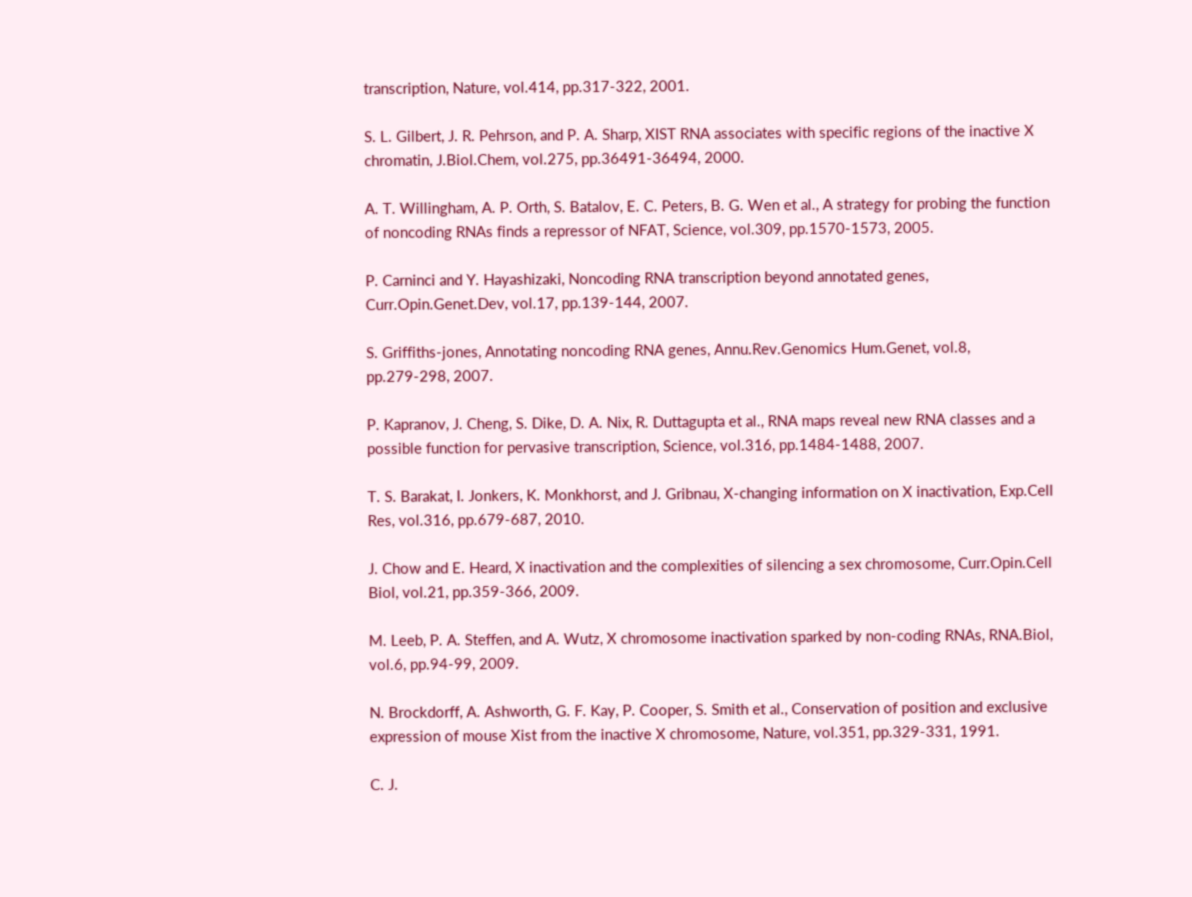transcription, Nature, vol.414, pp.317-322, 2001.

S. L. Gilbert, J. R. Pehrson, and P. A. Sharp, XIST RNA associates with specific regions of the inactive X chromatin, J.Biol.Chem, vol.275, pp.36491-36494, 2000.

A. T. Willingham, A. P. Orth, S. Batalov, E. C. Peters, B. G. Wen et al., A strategy for probing the function of noncoding RNAs finds a repressor of NFAT, Science, vol.309, pp.1570-1573, 2005.

P. Carninci and Y. Hayashizaki, Noncoding RNA transcription beyond annotated genes, Curr.Opin.Genet.Dev, vol.17, pp.139-144, 2007.

S. Griffiths-jones, Annotating noncoding RNA genes, Annu.Rev.Genomics Hum.Genet, vol.8, pp.279-298, 2007.

P. Kapranov, J. Cheng, S. Dike, D. A. Nix, R. Duttagupta et al., RNA maps reveal new RNA classes and a possible function for pervasive transcription, Science, vol.316, pp.1484-1488, 2007.

T. S. Barakat, I. Jonkers, K. Monkhorst, and J. Gribnau, X-changing information on X inactivation, Exp.Cell Res, vol.316, pp.679-687, 2010.

J. Chow and E. Heard, X inactivation and the complexities of silencing a sex chromosome, Curr.Opin.Cell Biol, vol.21, pp.359-366, 2009.

M. Leeb, P. A. Steffen, and A. Wutz, X chromosome inactivation sparked by non-coding RNAs, RNA.Biol, vol.6, pp.94-99, 2009.

N. Brockdorff, A. Ashworth, G. F. Kay, P. Cooper, S. Smith et al., Conservation of position and exclusive expression of mouse Xist from the inactive X chromosome, Nature, vol.351, pp.329-331, 1991.

C. J.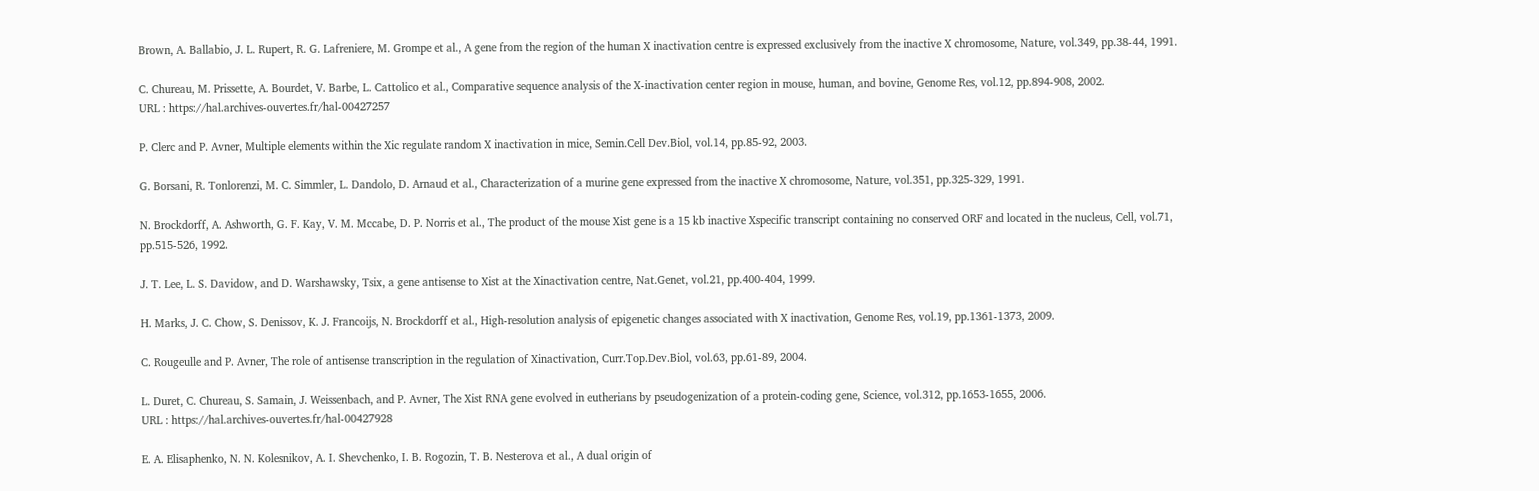Brown, A. Ballabio, J. L. Rupert, R. G. Lafreniere, M. Grompe et al., A gene from the region of the human X inactivation centre is expressed exclusively from the inactive X chromosome, Nature, vol.349, pp.38-44, 1991.

C. Chureau, M. Prissette, A. Bourdet, V. Barbe, L. Cattolico et al., Comparative sequence analysis of the X-inactivation center region in mouse, human, and bovine, Genome Res, vol.12, pp.894-908, 2002.
URL : https://hal.archives-ouvertes.fr/hal-00427257

P. Clerc and P. Avner, Multiple elements within the Xic regulate random X inactivation in mice, Semin.Cell Dev.Biol, vol.14, pp.85-92, 2003.

G. Borsani, R. Tonlorenzi, M. C. Simmler, L. Dandolo, D. Arnaud et al., Characterization of a murine gene expressed from the inactive X chromosome, Nature, vol.351, pp.325-329, 1991.

N. Brockdorff, A. Ashworth, G. F. Kay, V. M. Mccabe, D. P. Norris et al., The product of the mouse Xist gene is a 15 kb inactive Xspecific transcript containing no conserved ORF and located in the nucleus, Cell, vol.71, pp.515-526, 1992.

J. T. Lee, L. S. Davidow, and D. Warshawsky, Tsix, a gene antisense to Xist at the Xinactivation centre, Nat.Genet, vol.21, pp.400-404, 1999.

H. Marks, J. C. Chow, S. Denissov, K. J. Francoijs, N. Brockdorff et al., High-resolution analysis of epigenetic changes associated with X inactivation, Genome Res, vol.19, pp.1361-1373, 2009.

C. Rougeulle and P. Avner, The role of antisense transcription in the regulation of Xinactivation, Curr.Top.Dev.Biol, vol.63, pp.61-89, 2004.

L. Duret, C. Chureau, S. Samain, J. Weissenbach, and P. Avner, The Xist RNA gene evolved in eutherians by pseudogenization of a protein-coding gene, Science, vol.312, pp.1653-1655, 2006.
URL : https://hal.archives-ouvertes.fr/hal-00427928

E. A. Elisaphenko, N. N. Kolesnikov, A. I. Shevchenko, I. B. Rogozin, T. B. Nesterova et al., A dual origin of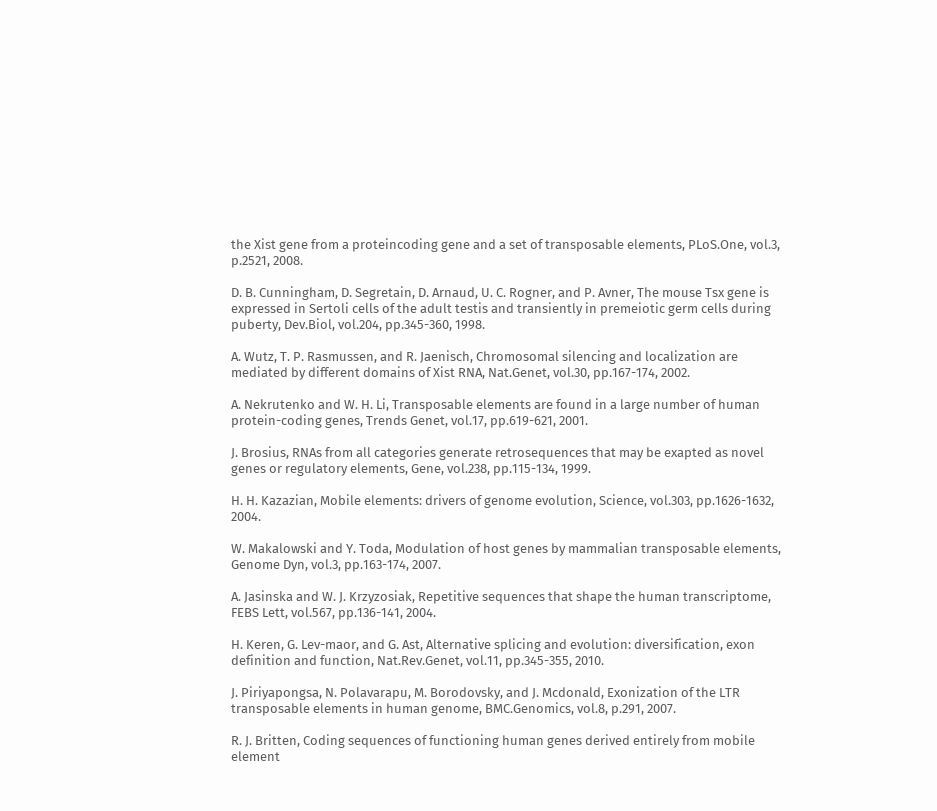the Xist gene from a proteincoding gene and a set of transposable elements, PLoS.One, vol.3, p.2521, 2008.

D. B. Cunningham, D. Segretain, D. Arnaud, U. C. Rogner, and P. Avner, The mouse Tsx gene is expressed in Sertoli cells of the adult testis and transiently in premeiotic germ cells during puberty, Dev.Biol, vol.204, pp.345-360, 1998.

A. Wutz, T. P. Rasmussen, and R. Jaenisch, Chromosomal silencing and localization are mediated by different domains of Xist RNA, Nat.Genet, vol.30, pp.167-174, 2002.

A. Nekrutenko and W. H. Li, Transposable elements are found in a large number of human protein-coding genes, Trends Genet, vol.17, pp.619-621, 2001.

J. Brosius, RNAs from all categories generate retrosequences that may be exapted as novel genes or regulatory elements, Gene, vol.238, pp.115-134, 1999.

H. H. Kazazian, Mobile elements: drivers of genome evolution, Science, vol.303, pp.1626-1632, 2004.

W. Makalowski and Y. Toda, Modulation of host genes by mammalian transposable elements, Genome Dyn, vol.3, pp.163-174, 2007.

A. Jasinska and W. J. Krzyzosiak, Repetitive sequences that shape the human transcriptome, FEBS Lett, vol.567, pp.136-141, 2004.

H. Keren, G. Lev-maor, and G. Ast, Alternative splicing and evolution: diversification, exon definition and function, Nat.Rev.Genet, vol.11, pp.345-355, 2010.

J. Piriyapongsa, N. Polavarapu, M. Borodovsky, and J. Mcdonald, Exonization of the LTR transposable elements in human genome, BMC.Genomics, vol.8, p.291, 2007.

R. J. Britten, Coding sequences of functioning human genes derived entirely from mobile element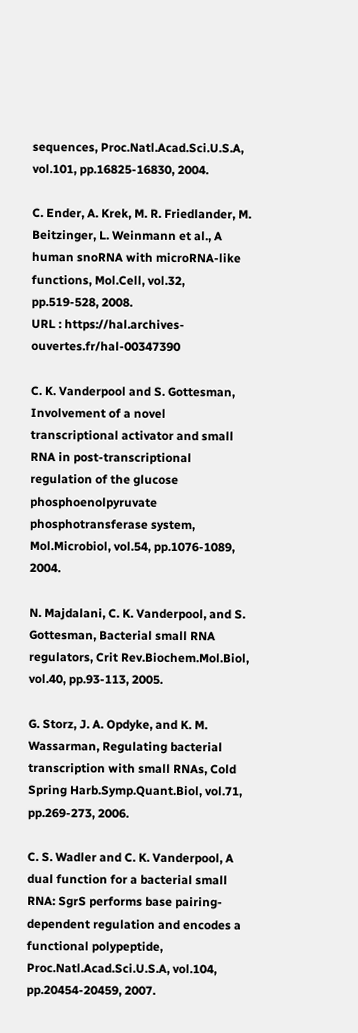sequences, Proc.Natl.Acad.Sci.U.S.A, vol.101, pp.16825-16830, 2004.

C. Ender, A. Krek, M. R. Friedlander, M. Beitzinger, L. Weinmann et al., A human snoRNA with microRNA-like functions, Mol.Cell, vol.32, pp.519-528, 2008.
URL : https://hal.archives-ouvertes.fr/hal-00347390

C. K. Vanderpool and S. Gottesman, Involvement of a novel transcriptional activator and small RNA in post-transcriptional regulation of the glucose phosphoenolpyruvate phosphotransferase system, Mol.Microbiol, vol.54, pp.1076-1089, 2004.

N. Majdalani, C. K. Vanderpool, and S. Gottesman, Bacterial small RNA regulators, Crit Rev.Biochem.Mol.Biol, vol.40, pp.93-113, 2005.

G. Storz, J. A. Opdyke, and K. M. Wassarman, Regulating bacterial transcription with small RNAs, Cold Spring Harb.Symp.Quant.Biol, vol.71, pp.269-273, 2006.

C. S. Wadler and C. K. Vanderpool, A dual function for a bacterial small RNA: SgrS performs base pairing-dependent regulation and encodes a functional polypeptide, Proc.Natl.Acad.Sci.U.S.A, vol.104, pp.20454-20459, 2007.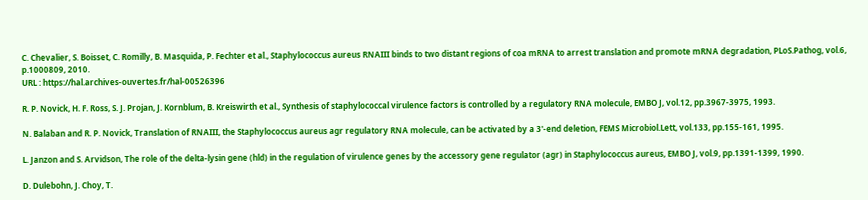C. Chevalier, S. Boisset, C. Romilly, B. Masquida, P. Fechter et al., Staphylococcus aureus RNAIII binds to two distant regions of coa mRNA to arrest translation and promote mRNA degradation, PLoS.Pathog, vol.6, p.1000809, 2010.
URL : https://hal.archives-ouvertes.fr/hal-00526396

R. P. Novick, H. F. Ross, S. J. Projan, J. Kornblum, B. Kreiswirth et al., Synthesis of staphylococcal virulence factors is controlled by a regulatory RNA molecule, EMBO J, vol.12, pp.3967-3975, 1993.

N. Balaban and R. P. Novick, Translation of RNAIII, the Staphylococcus aureus agr regulatory RNA molecule, can be activated by a 3'-end deletion, FEMS Microbiol.Lett, vol.133, pp.155-161, 1995.

L. Janzon and S. Arvidson, The role of the delta-lysin gene (hld) in the regulation of virulence genes by the accessory gene regulator (agr) in Staphylococcus aureus, EMBO J, vol.9, pp.1391-1399, 1990.

D. Dulebohn, J. Choy, T.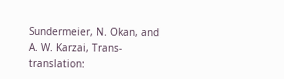Sundermeier, N. Okan, and A. W. Karzai, Trans-translation: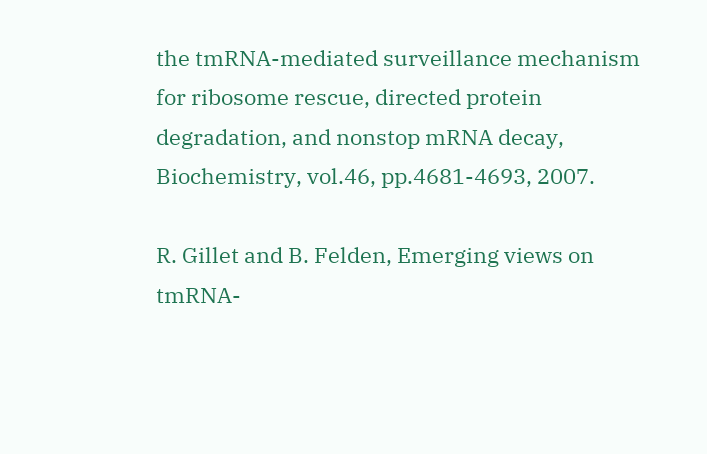the tmRNA-mediated surveillance mechanism for ribosome rescue, directed protein degradation, and nonstop mRNA decay, Biochemistry, vol.46, pp.4681-4693, 2007.

R. Gillet and B. Felden, Emerging views on tmRNA-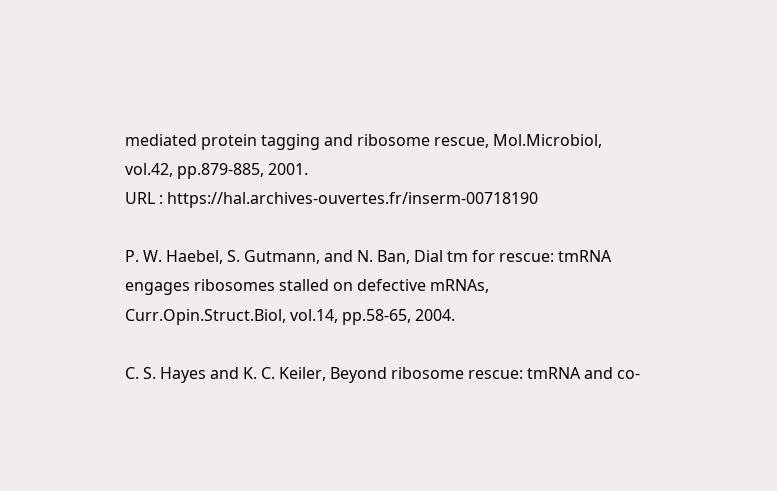mediated protein tagging and ribosome rescue, Mol.Microbiol, vol.42, pp.879-885, 2001.
URL : https://hal.archives-ouvertes.fr/inserm-00718190

P. W. Haebel, S. Gutmann, and N. Ban, Dial tm for rescue: tmRNA engages ribosomes stalled on defective mRNAs, Curr.Opin.Struct.Biol, vol.14, pp.58-65, 2004.

C. S. Hayes and K. C. Keiler, Beyond ribosome rescue: tmRNA and co-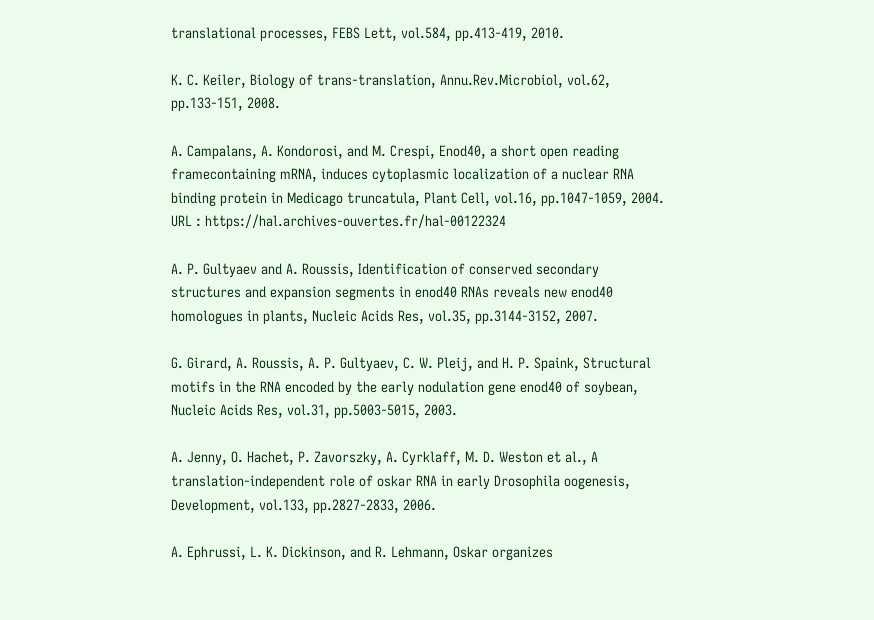translational processes, FEBS Lett, vol.584, pp.413-419, 2010.

K. C. Keiler, Biology of trans-translation, Annu.Rev.Microbiol, vol.62, pp.133-151, 2008.

A. Campalans, A. Kondorosi, and M. Crespi, Enod40, a short open reading framecontaining mRNA, induces cytoplasmic localization of a nuclear RNA binding protein in Medicago truncatula, Plant Cell, vol.16, pp.1047-1059, 2004.
URL : https://hal.archives-ouvertes.fr/hal-00122324

A. P. Gultyaev and A. Roussis, Identification of conserved secondary structures and expansion segments in enod40 RNAs reveals new enod40 homologues in plants, Nucleic Acids Res, vol.35, pp.3144-3152, 2007.

G. Girard, A. Roussis, A. P. Gultyaev, C. W. Pleij, and H. P. Spaink, Structural motifs in the RNA encoded by the early nodulation gene enod40 of soybean, Nucleic Acids Res, vol.31, pp.5003-5015, 2003.

A. Jenny, O. Hachet, P. Zavorszky, A. Cyrklaff, M. D. Weston et al., A translation-independent role of oskar RNA in early Drosophila oogenesis, Development, vol.133, pp.2827-2833, 2006.

A. Ephrussi, L. K. Dickinson, and R. Lehmann, Oskar organizes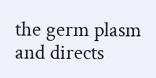the germ plasm and directs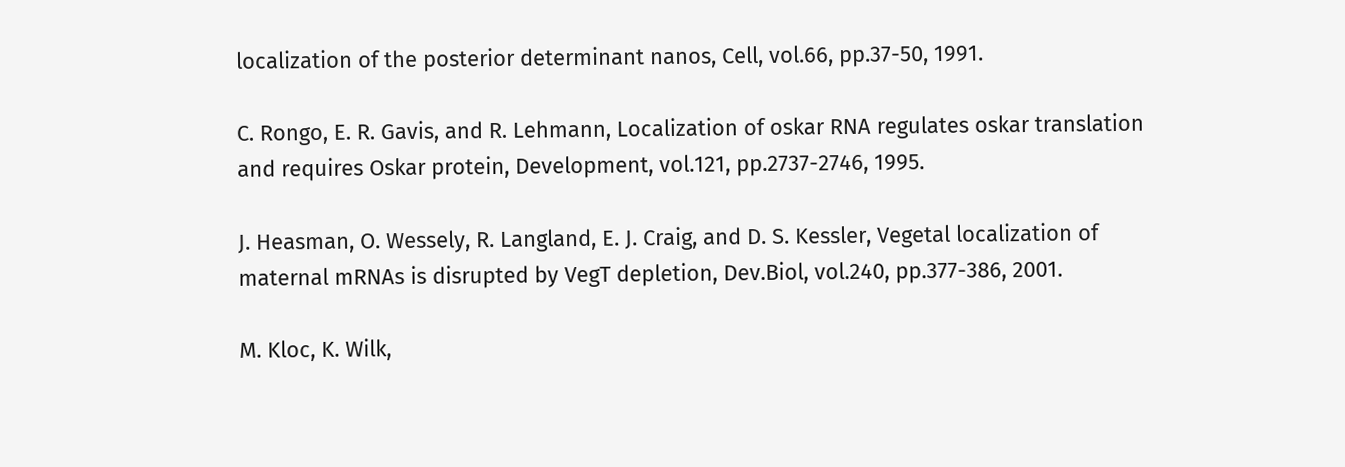localization of the posterior determinant nanos, Cell, vol.66, pp.37-50, 1991.

C. Rongo, E. R. Gavis, and R. Lehmann, Localization of oskar RNA regulates oskar translation and requires Oskar protein, Development, vol.121, pp.2737-2746, 1995.

J. Heasman, O. Wessely, R. Langland, E. J. Craig, and D. S. Kessler, Vegetal localization of maternal mRNAs is disrupted by VegT depletion, Dev.Biol, vol.240, pp.377-386, 2001.

M. Kloc, K. Wilk,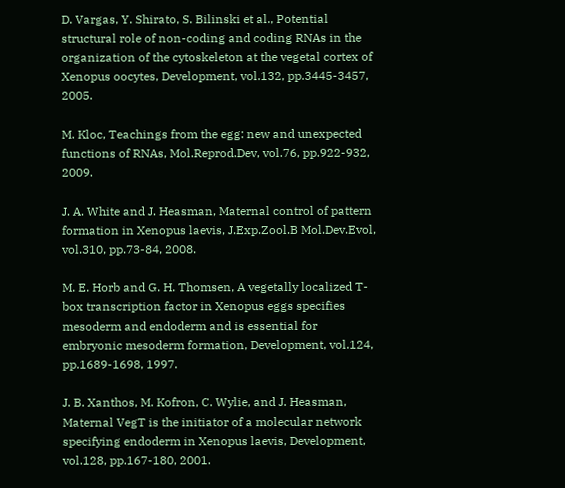D. Vargas, Y. Shirato, S. Bilinski et al., Potential structural role of non-coding and coding RNAs in the organization of the cytoskeleton at the vegetal cortex of Xenopus oocytes, Development, vol.132, pp.3445-3457, 2005.

M. Kloc, Teachings from the egg: new and unexpected functions of RNAs, Mol.Reprod.Dev, vol.76, pp.922-932, 2009.

J. A. White and J. Heasman, Maternal control of pattern formation in Xenopus laevis, J.Exp.Zool.B Mol.Dev.Evol, vol.310, pp.73-84, 2008.

M. E. Horb and G. H. Thomsen, A vegetally localized T-box transcription factor in Xenopus eggs specifies mesoderm and endoderm and is essential for embryonic mesoderm formation, Development, vol.124, pp.1689-1698, 1997.

J. B. Xanthos, M. Kofron, C. Wylie, and J. Heasman, Maternal VegT is the initiator of a molecular network specifying endoderm in Xenopus laevis, Development, vol.128, pp.167-180, 2001.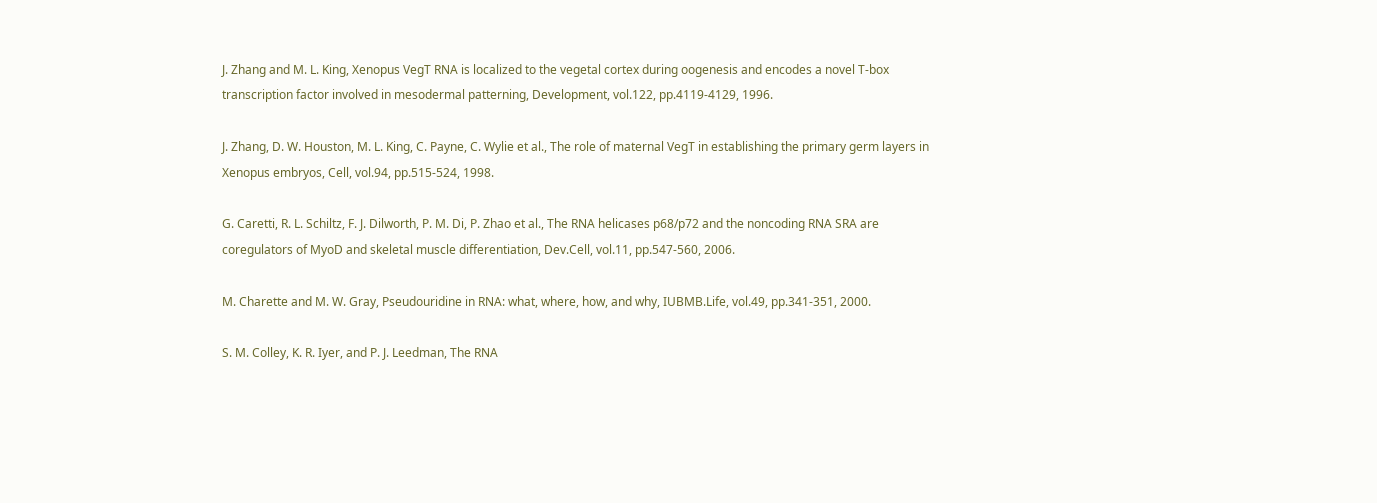J. Zhang and M. L. King, Xenopus VegT RNA is localized to the vegetal cortex during oogenesis and encodes a novel T-box transcription factor involved in mesodermal patterning, Development, vol.122, pp.4119-4129, 1996.

J. Zhang, D. W. Houston, M. L. King, C. Payne, C. Wylie et al., The role of maternal VegT in establishing the primary germ layers in Xenopus embryos, Cell, vol.94, pp.515-524, 1998.

G. Caretti, R. L. Schiltz, F. J. Dilworth, P. M. Di, P. Zhao et al., The RNA helicases p68/p72 and the noncoding RNA SRA are coregulators of MyoD and skeletal muscle differentiation, Dev.Cell, vol.11, pp.547-560, 2006.

M. Charette and M. W. Gray, Pseudouridine in RNA: what, where, how, and why, IUBMB.Life, vol.49, pp.341-351, 2000.

S. M. Colley, K. R. Iyer, and P. J. Leedman, The RNA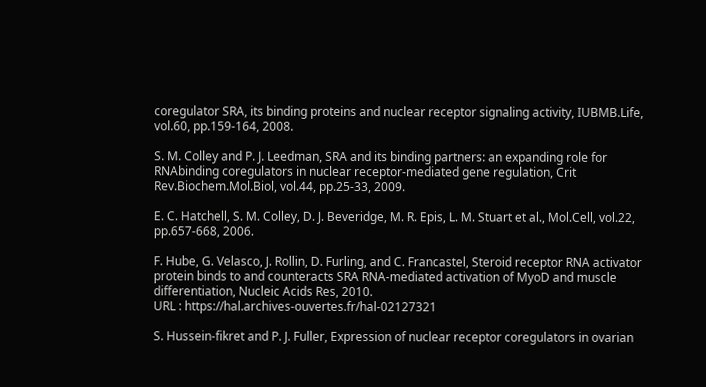coregulator SRA, its binding proteins and nuclear receptor signaling activity, IUBMB.Life, vol.60, pp.159-164, 2008.

S. M. Colley and P. J. Leedman, SRA and its binding partners: an expanding role for RNAbinding coregulators in nuclear receptor-mediated gene regulation, Crit Rev.Biochem.Mol.Biol, vol.44, pp.25-33, 2009.

E. C. Hatchell, S. M. Colley, D. J. Beveridge, M. R. Epis, L. M. Stuart et al., Mol.Cell, vol.22, pp.657-668, 2006.

F. Hube, G. Velasco, J. Rollin, D. Furling, and C. Francastel, Steroid receptor RNA activator protein binds to and counteracts SRA RNA-mediated activation of MyoD and muscle differentiation, Nucleic Acids Res, 2010.
URL : https://hal.archives-ouvertes.fr/hal-02127321

S. Hussein-fikret and P. J. Fuller, Expression of nuclear receptor coregulators in ovarian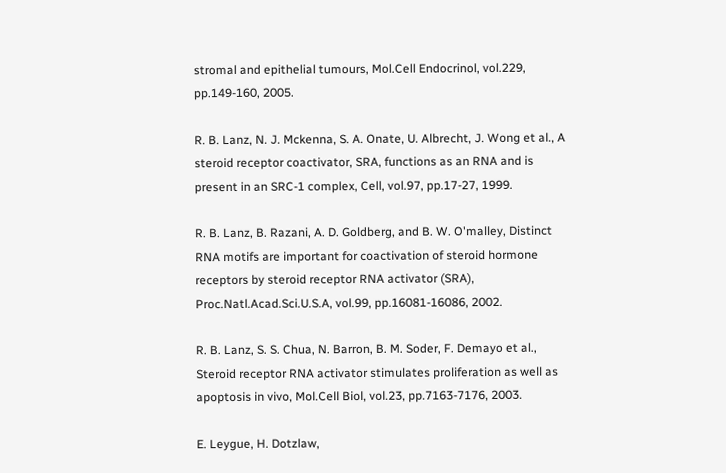stromal and epithelial tumours, Mol.Cell Endocrinol, vol.229, pp.149-160, 2005.

R. B. Lanz, N. J. Mckenna, S. A. Onate, U. Albrecht, J. Wong et al., A steroid receptor coactivator, SRA, functions as an RNA and is present in an SRC-1 complex, Cell, vol.97, pp.17-27, 1999.

R. B. Lanz, B. Razani, A. D. Goldberg, and B. W. O'malley, Distinct RNA motifs are important for coactivation of steroid hormone receptors by steroid receptor RNA activator (SRA), Proc.Natl.Acad.Sci.U.S.A, vol.99, pp.16081-16086, 2002.

R. B. Lanz, S. S. Chua, N. Barron, B. M. Soder, F. Demayo et al., Steroid receptor RNA activator stimulates proliferation as well as apoptosis in vivo, Mol.Cell Biol, vol.23, pp.7163-7176, 2003.

E. Leygue, H. Dotzlaw,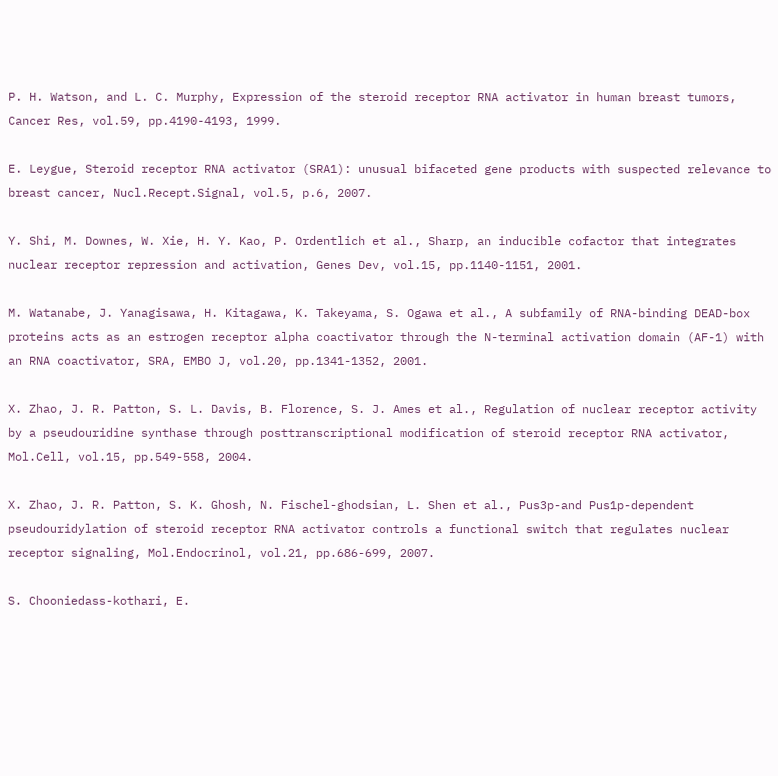P. H. Watson, and L. C. Murphy, Expression of the steroid receptor RNA activator in human breast tumors, Cancer Res, vol.59, pp.4190-4193, 1999.

E. Leygue, Steroid receptor RNA activator (SRA1): unusual bifaceted gene products with suspected relevance to breast cancer, Nucl.Recept.Signal, vol.5, p.6, 2007.

Y. Shi, M. Downes, W. Xie, H. Y. Kao, P. Ordentlich et al., Sharp, an inducible cofactor that integrates nuclear receptor repression and activation, Genes Dev, vol.15, pp.1140-1151, 2001.

M. Watanabe, J. Yanagisawa, H. Kitagawa, K. Takeyama, S. Ogawa et al., A subfamily of RNA-binding DEAD-box proteins acts as an estrogen receptor alpha coactivator through the N-terminal activation domain (AF-1) with an RNA coactivator, SRA, EMBO J, vol.20, pp.1341-1352, 2001.

X. Zhao, J. R. Patton, S. L. Davis, B. Florence, S. J. Ames et al., Regulation of nuclear receptor activity by a pseudouridine synthase through posttranscriptional modification of steroid receptor RNA activator, Mol.Cell, vol.15, pp.549-558, 2004.

X. Zhao, J. R. Patton, S. K. Ghosh, N. Fischel-ghodsian, L. Shen et al., Pus3p-and Pus1p-dependent pseudouridylation of steroid receptor RNA activator controls a functional switch that regulates nuclear receptor signaling, Mol.Endocrinol, vol.21, pp.686-699, 2007.

S. Chooniedass-kothari, E.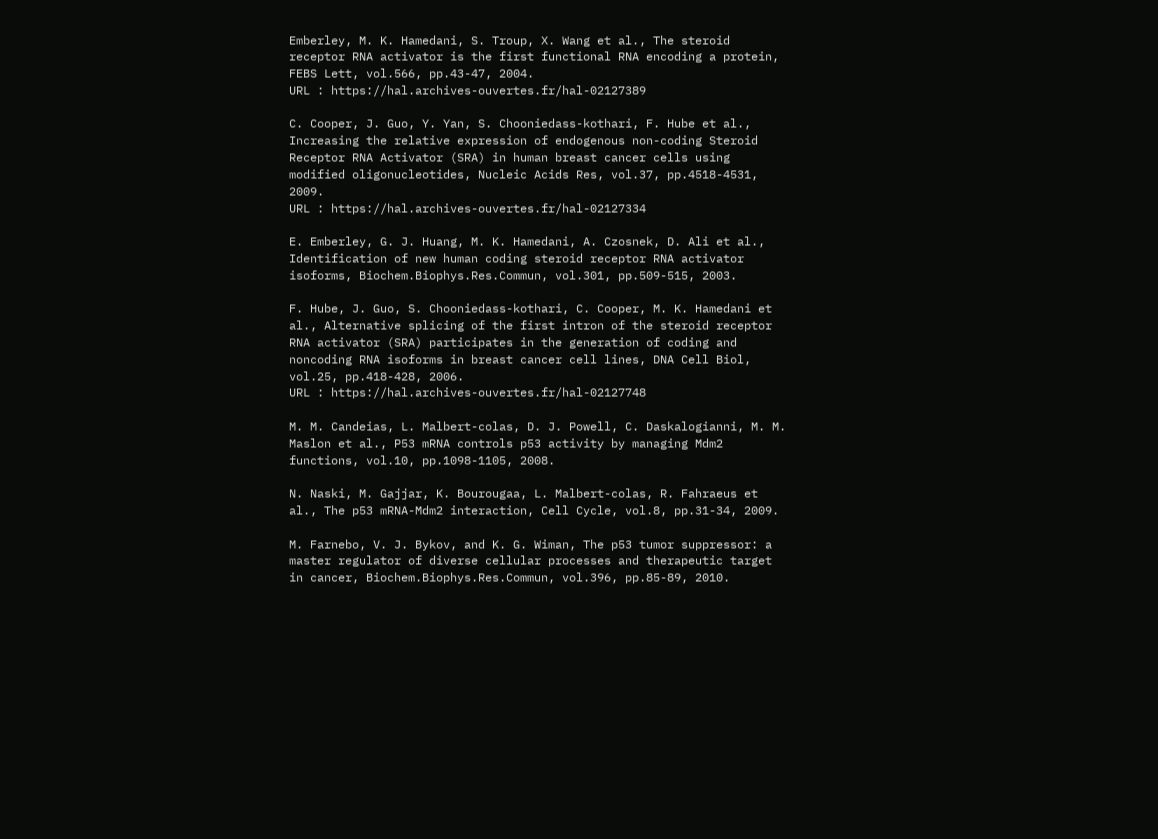Emberley, M. K. Hamedani, S. Troup, X. Wang et al., The steroid receptor RNA activator is the first functional RNA encoding a protein, FEBS Lett, vol.566, pp.43-47, 2004.
URL : https://hal.archives-ouvertes.fr/hal-02127389

C. Cooper, J. Guo, Y. Yan, S. Chooniedass-kothari, F. Hube et al., Increasing the relative expression of endogenous non-coding Steroid Receptor RNA Activator (SRA) in human breast cancer cells using modified oligonucleotides, Nucleic Acids Res, vol.37, pp.4518-4531, 2009.
URL : https://hal.archives-ouvertes.fr/hal-02127334

E. Emberley, G. J. Huang, M. K. Hamedani, A. Czosnek, D. Ali et al., Identification of new human coding steroid receptor RNA activator isoforms, Biochem.Biophys.Res.Commun, vol.301, pp.509-515, 2003.

F. Hube, J. Guo, S. Chooniedass-kothari, C. Cooper, M. K. Hamedani et al., Alternative splicing of the first intron of the steroid receptor RNA activator (SRA) participates in the generation of coding and noncoding RNA isoforms in breast cancer cell lines, DNA Cell Biol, vol.25, pp.418-428, 2006.
URL : https://hal.archives-ouvertes.fr/hal-02127748

M. M. Candeias, L. Malbert-colas, D. J. Powell, C. Daskalogianni, M. M. Maslon et al., P53 mRNA controls p53 activity by managing Mdm2 functions, vol.10, pp.1098-1105, 2008.

N. Naski, M. Gajjar, K. Bourougaa, L. Malbert-colas, R. Fahraeus et al., The p53 mRNA-Mdm2 interaction, Cell Cycle, vol.8, pp.31-34, 2009.

M. Farnebo, V. J. Bykov, and K. G. Wiman, The p53 tumor suppressor: a master regulator of diverse cellular processes and therapeutic target in cancer, Biochem.Biophys.Res.Commun, vol.396, pp.85-89, 2010.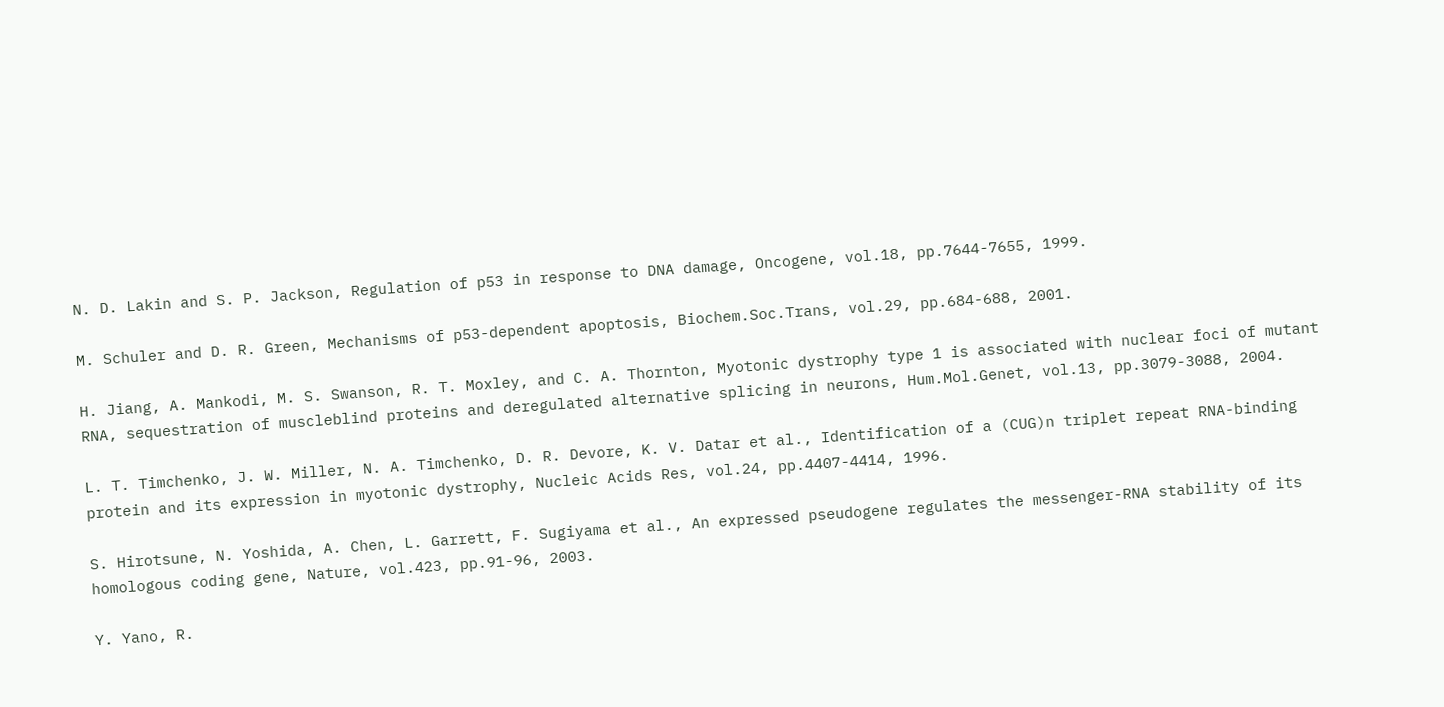N. D. Lakin and S. P. Jackson, Regulation of p53 in response to DNA damage, Oncogene, vol.18, pp.7644-7655, 1999.

M. Schuler and D. R. Green, Mechanisms of p53-dependent apoptosis, Biochem.Soc.Trans, vol.29, pp.684-688, 2001.

H. Jiang, A. Mankodi, M. S. Swanson, R. T. Moxley, and C. A. Thornton, Myotonic dystrophy type 1 is associated with nuclear foci of mutant RNA, sequestration of muscleblind proteins and deregulated alternative splicing in neurons, Hum.Mol.Genet, vol.13, pp.3079-3088, 2004.

L. T. Timchenko, J. W. Miller, N. A. Timchenko, D. R. Devore, K. V. Datar et al., Identification of a (CUG)n triplet repeat RNA-binding protein and its expression in myotonic dystrophy, Nucleic Acids Res, vol.24, pp.4407-4414, 1996.

S. Hirotsune, N. Yoshida, A. Chen, L. Garrett, F. Sugiyama et al., An expressed pseudogene regulates the messenger-RNA stability of its homologous coding gene, Nature, vol.423, pp.91-96, 2003.

Y. Yano, R.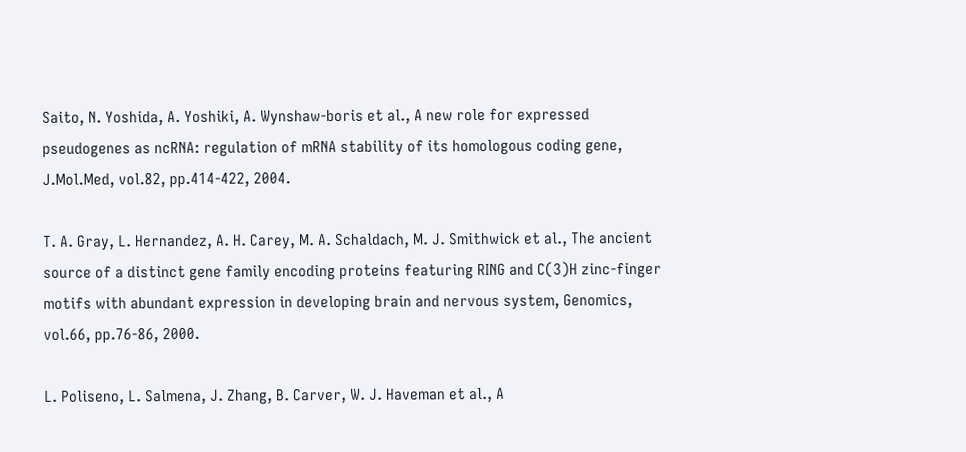Saito, N. Yoshida, A. Yoshiki, A. Wynshaw-boris et al., A new role for expressed pseudogenes as ncRNA: regulation of mRNA stability of its homologous coding gene, J.Mol.Med, vol.82, pp.414-422, 2004.

T. A. Gray, L. Hernandez, A. H. Carey, M. A. Schaldach, M. J. Smithwick et al., The ancient source of a distinct gene family encoding proteins featuring RING and C(3)H zinc-finger motifs with abundant expression in developing brain and nervous system, Genomics, vol.66, pp.76-86, 2000.

L. Poliseno, L. Salmena, J. Zhang, B. Carver, W. J. Haveman et al., A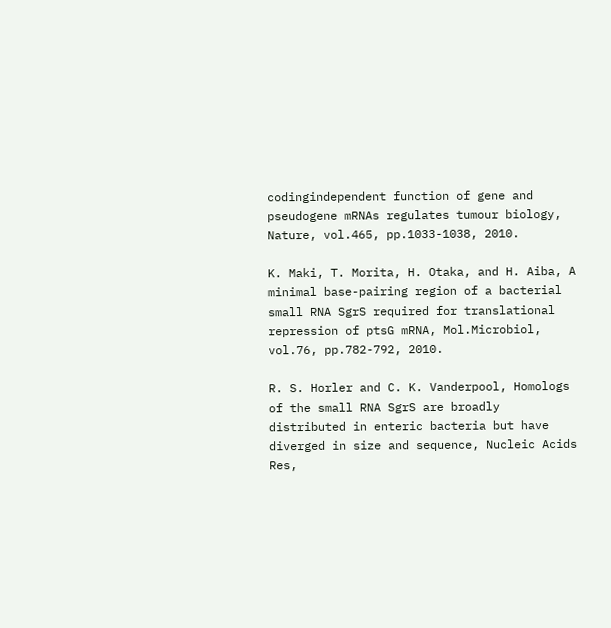codingindependent function of gene and pseudogene mRNAs regulates tumour biology, Nature, vol.465, pp.1033-1038, 2010.

K. Maki, T. Morita, H. Otaka, and H. Aiba, A minimal base-pairing region of a bacterial small RNA SgrS required for translational repression of ptsG mRNA, Mol.Microbiol, vol.76, pp.782-792, 2010.

R. S. Horler and C. K. Vanderpool, Homologs of the small RNA SgrS are broadly distributed in enteric bacteria but have diverged in size and sequence, Nucleic Acids Res,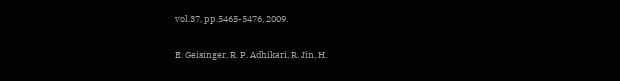vol.37, pp.5465-5476, 2009.

E. Geisinger, R. P. Adhikari, R. Jin, H.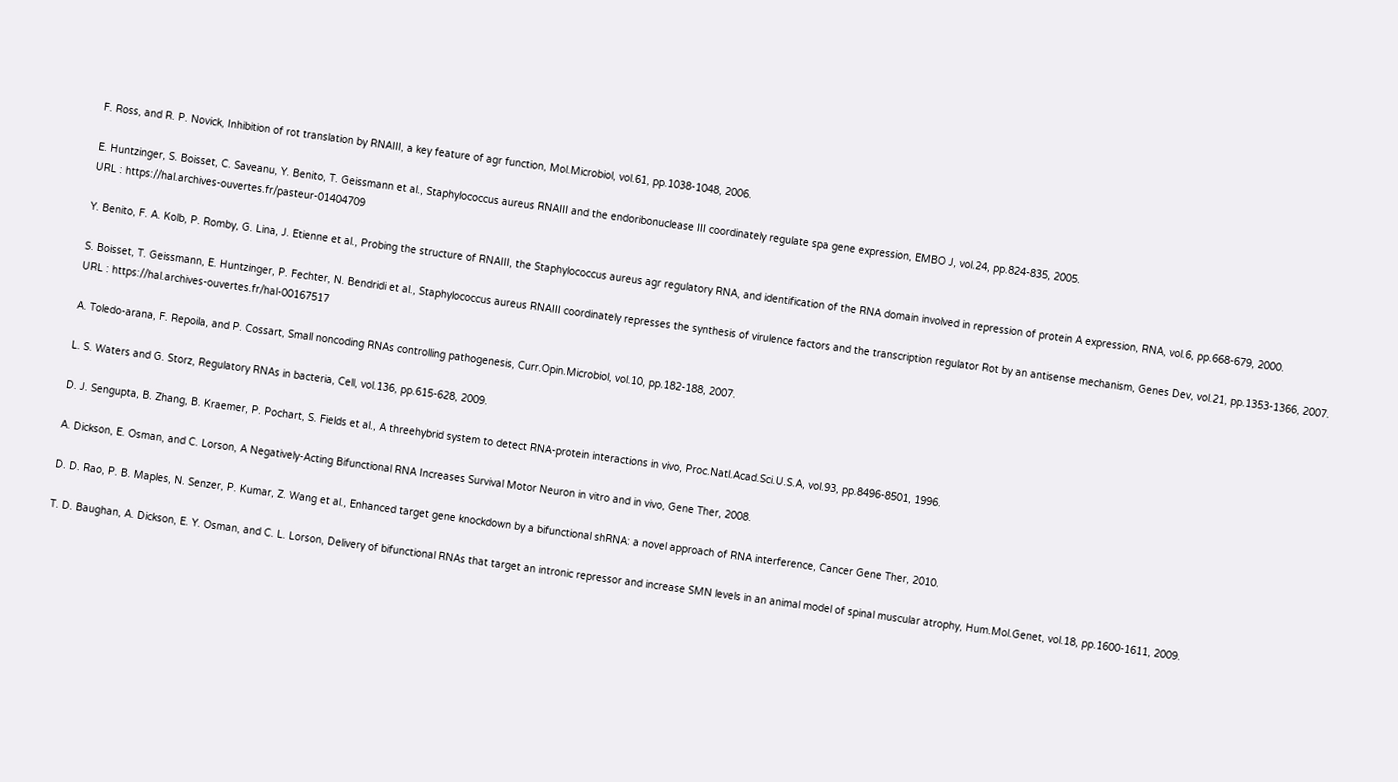F. Ross, and R. P. Novick, Inhibition of rot translation by RNAIII, a key feature of agr function, Mol.Microbiol, vol.61, pp.1038-1048, 2006.

E. Huntzinger, S. Boisset, C. Saveanu, Y. Benito, T. Geissmann et al., Staphylococcus aureus RNAIII and the endoribonuclease III coordinately regulate spa gene expression, EMBO J, vol.24, pp.824-835, 2005.
URL : https://hal.archives-ouvertes.fr/pasteur-01404709

Y. Benito, F. A. Kolb, P. Romby, G. Lina, J. Etienne et al., Probing the structure of RNAIII, the Staphylococcus aureus agr regulatory RNA, and identification of the RNA domain involved in repression of protein A expression, RNA, vol.6, pp.668-679, 2000.

S. Boisset, T. Geissmann, E. Huntzinger, P. Fechter, N. Bendridi et al., Staphylococcus aureus RNAIII coordinately represses the synthesis of virulence factors and the transcription regulator Rot by an antisense mechanism, Genes Dev, vol.21, pp.1353-1366, 2007.
URL : https://hal.archives-ouvertes.fr/hal-00167517

A. Toledo-arana, F. Repoila, and P. Cossart, Small noncoding RNAs controlling pathogenesis, Curr.Opin.Microbiol, vol.10, pp.182-188, 2007.

L. S. Waters and G. Storz, Regulatory RNAs in bacteria, Cell, vol.136, pp.615-628, 2009.

D. J. Sengupta, B. Zhang, B. Kraemer, P. Pochart, S. Fields et al., A threehybrid system to detect RNA-protein interactions in vivo, Proc.Natl.Acad.Sci.U.S.A, vol.93, pp.8496-8501, 1996.

A. Dickson, E. Osman, and C. Lorson, A Negatively-Acting Bifunctional RNA Increases Survival Motor Neuron in vitro and in vivo, Gene Ther, 2008.

D. D. Rao, P. B. Maples, N. Senzer, P. Kumar, Z. Wang et al., Enhanced target gene knockdown by a bifunctional shRNA: a novel approach of RNA interference, Cancer Gene Ther, 2010.

T. D. Baughan, A. Dickson, E. Y. Osman, and C. L. Lorson, Delivery of bifunctional RNAs that target an intronic repressor and increase SMN levels in an animal model of spinal muscular atrophy, Hum.Mol.Genet, vol.18, pp.1600-1611, 2009.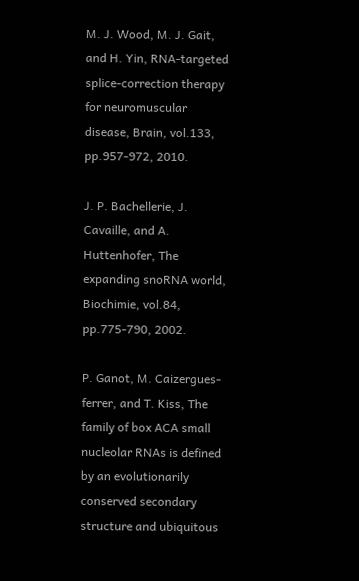M. J. Wood, M. J. Gait, and H. Yin, RNA-targeted splice-correction therapy for neuromuscular disease, Brain, vol.133, pp.957-972, 2010.

J. P. Bachellerie, J. Cavaille, and A. Huttenhofer, The expanding snoRNA world, Biochimie, vol.84, pp.775-790, 2002.

P. Ganot, M. Caizergues-ferrer, and T. Kiss, The family of box ACA small nucleolar RNAs is defined by an evolutionarily conserved secondary structure and ubiquitous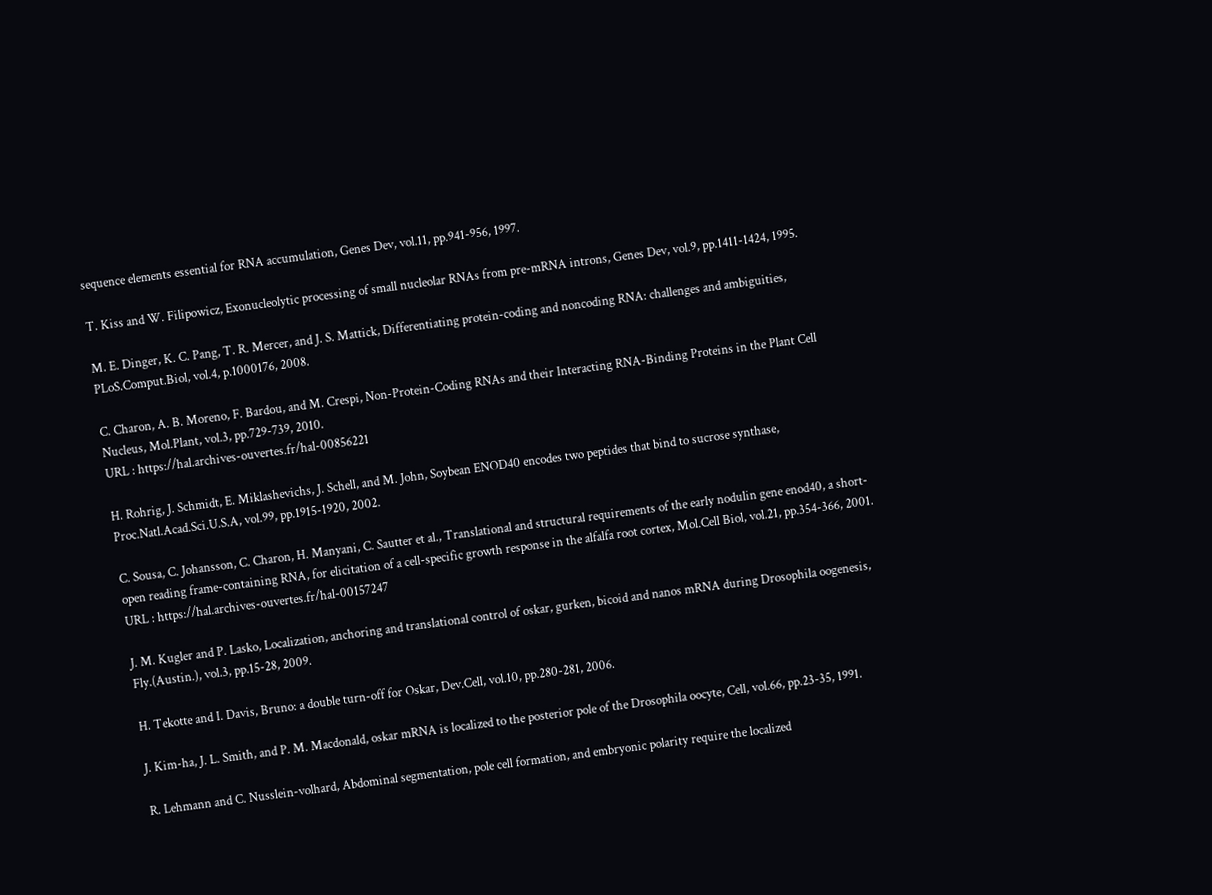sequence elements essential for RNA accumulation, Genes Dev, vol.11, pp.941-956, 1997.

T. Kiss and W. Filipowicz, Exonucleolytic processing of small nucleolar RNAs from pre-mRNA introns, Genes Dev, vol.9, pp.1411-1424, 1995.

M. E. Dinger, K. C. Pang, T. R. Mercer, and J. S. Mattick, Differentiating protein-coding and noncoding RNA: challenges and ambiguities, PLoS.Comput.Biol, vol.4, p.1000176, 2008.

C. Charon, A. B. Moreno, F. Bardou, and M. Crespi, Non-Protein-Coding RNAs and their Interacting RNA-Binding Proteins in the Plant Cell Nucleus, Mol.Plant, vol.3, pp.729-739, 2010.
URL : https://hal.archives-ouvertes.fr/hal-00856221

H. Rohrig, J. Schmidt, E. Miklashevichs, J. Schell, and M. John, Soybean ENOD40 encodes two peptides that bind to sucrose synthase, Proc.Natl.Acad.Sci.U.S.A, vol.99, pp.1915-1920, 2002.

C. Sousa, C. Johansson, C. Charon, H. Manyani, C. Sautter et al., Translational and structural requirements of the early nodulin gene enod40, a short-open reading frame-containing RNA, for elicitation of a cell-specific growth response in the alfalfa root cortex, Mol.Cell Biol, vol.21, pp.354-366, 2001.
URL : https://hal.archives-ouvertes.fr/hal-00157247

J. M. Kugler and P. Lasko, Localization, anchoring and translational control of oskar, gurken, bicoid and nanos mRNA during Drosophila oogenesis, Fly.(Austin.), vol.3, pp.15-28, 2009.

H. Tekotte and I. Davis, Bruno: a double turn-off for Oskar, Dev.Cell, vol.10, pp.280-281, 2006.

J. Kim-ha, J. L. Smith, and P. M. Macdonald, oskar mRNA is localized to the posterior pole of the Drosophila oocyte, Cell, vol.66, pp.23-35, 1991.

R. Lehmann and C. Nusslein-volhard, Abdominal segmentation, pole cell formation, and embryonic polarity require the localized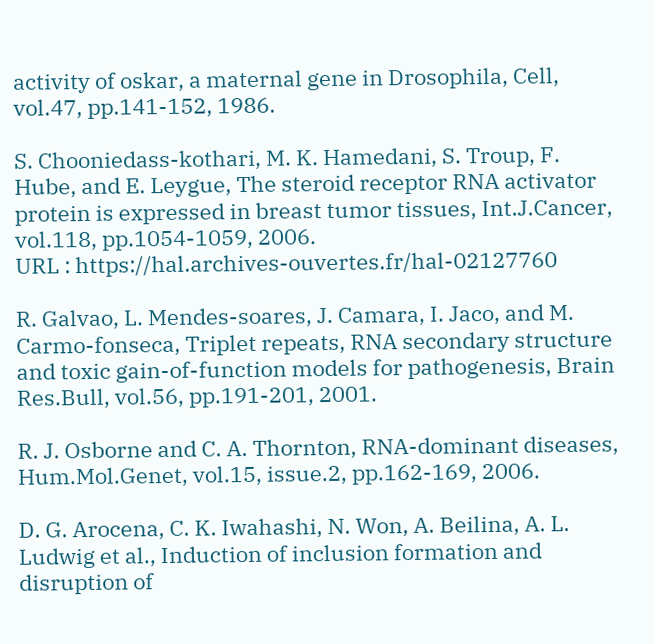activity of oskar, a maternal gene in Drosophila, Cell, vol.47, pp.141-152, 1986.

S. Chooniedass-kothari, M. K. Hamedani, S. Troup, F. Hube, and E. Leygue, The steroid receptor RNA activator protein is expressed in breast tumor tissues, Int.J.Cancer, vol.118, pp.1054-1059, 2006.
URL : https://hal.archives-ouvertes.fr/hal-02127760

R. Galvao, L. Mendes-soares, J. Camara, I. Jaco, and M. Carmo-fonseca, Triplet repeats, RNA secondary structure and toxic gain-of-function models for pathogenesis, Brain Res.Bull, vol.56, pp.191-201, 2001.

R. J. Osborne and C. A. Thornton, RNA-dominant diseases, Hum.Mol.Genet, vol.15, issue.2, pp.162-169, 2006.

D. G. Arocena, C. K. Iwahashi, N. Won, A. Beilina, A. L. Ludwig et al., Induction of inclusion formation and disruption of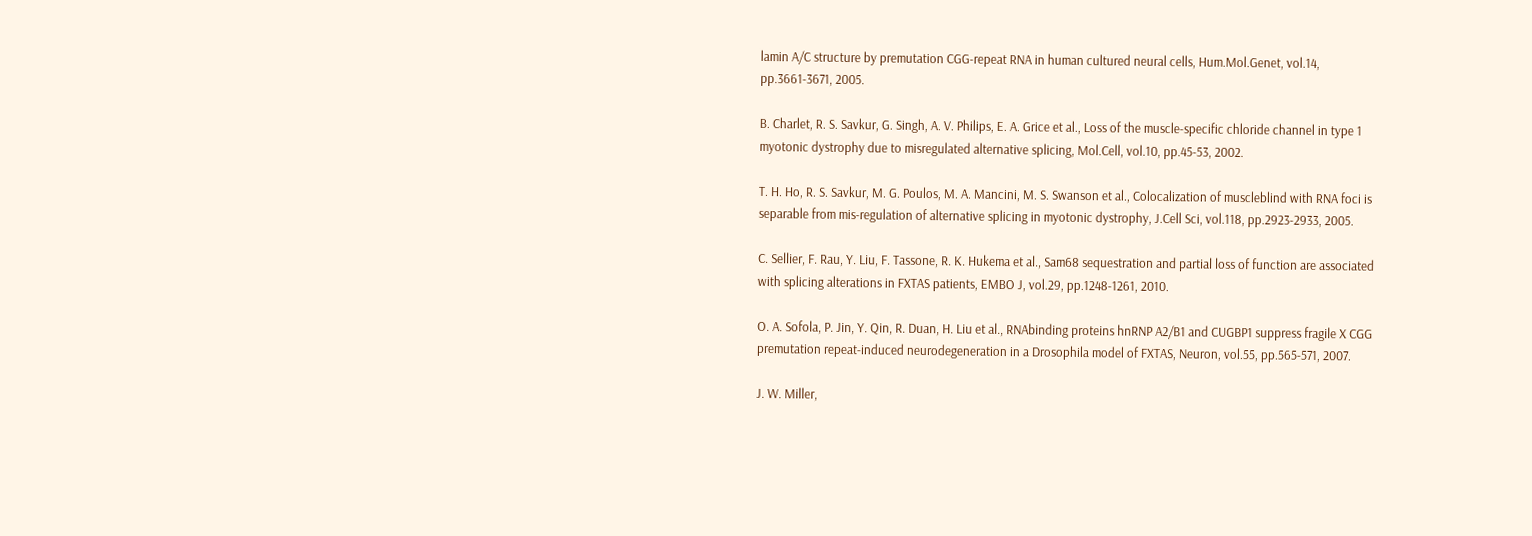lamin A/C structure by premutation CGG-repeat RNA in human cultured neural cells, Hum.Mol.Genet, vol.14, pp.3661-3671, 2005.

B. Charlet, R. S. Savkur, G. Singh, A. V. Philips, E. A. Grice et al., Loss of the muscle-specific chloride channel in type 1 myotonic dystrophy due to misregulated alternative splicing, Mol.Cell, vol.10, pp.45-53, 2002.

T. H. Ho, R. S. Savkur, M. G. Poulos, M. A. Mancini, M. S. Swanson et al., Colocalization of muscleblind with RNA foci is separable from mis-regulation of alternative splicing in myotonic dystrophy, J.Cell Sci, vol.118, pp.2923-2933, 2005.

C. Sellier, F. Rau, Y. Liu, F. Tassone, R. K. Hukema et al., Sam68 sequestration and partial loss of function are associated with splicing alterations in FXTAS patients, EMBO J, vol.29, pp.1248-1261, 2010.

O. A. Sofola, P. Jin, Y. Qin, R. Duan, H. Liu et al., RNAbinding proteins hnRNP A2/B1 and CUGBP1 suppress fragile X CGG premutation repeat-induced neurodegeneration in a Drosophila model of FXTAS, Neuron, vol.55, pp.565-571, 2007.

J. W. Miller,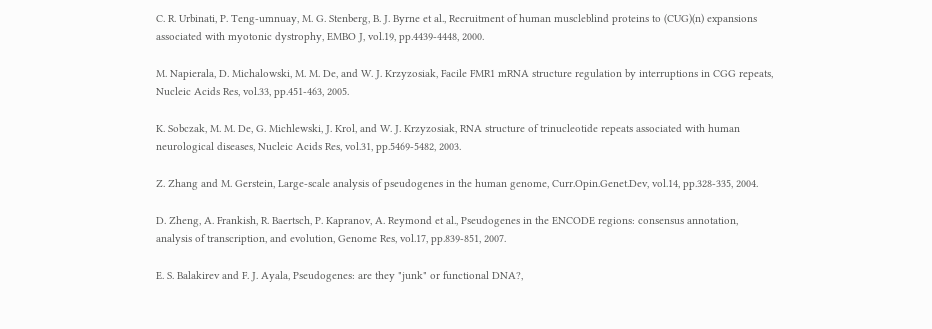C. R. Urbinati, P. Teng-umnuay, M. G. Stenberg, B. J. Byrne et al., Recruitment of human muscleblind proteins to (CUG)(n) expansions associated with myotonic dystrophy, EMBO J, vol.19, pp.4439-4448, 2000.

M. Napierala, D. Michalowski, M. M. De, and W. J. Krzyzosiak, Facile FMR1 mRNA structure regulation by interruptions in CGG repeats, Nucleic Acids Res, vol.33, pp.451-463, 2005.

K. Sobczak, M. M. De, G. Michlewski, J. Krol, and W. J. Krzyzosiak, RNA structure of trinucleotide repeats associated with human neurological diseases, Nucleic Acids Res, vol.31, pp.5469-5482, 2003.

Z. Zhang and M. Gerstein, Large-scale analysis of pseudogenes in the human genome, Curr.Opin.Genet.Dev, vol.14, pp.328-335, 2004.

D. Zheng, A. Frankish, R. Baertsch, P. Kapranov, A. Reymond et al., Pseudogenes in the ENCODE regions: consensus annotation, analysis of transcription, and evolution, Genome Res, vol.17, pp.839-851, 2007.

E. S. Balakirev and F. J. Ayala, Pseudogenes: are they "junk" or functional DNA?,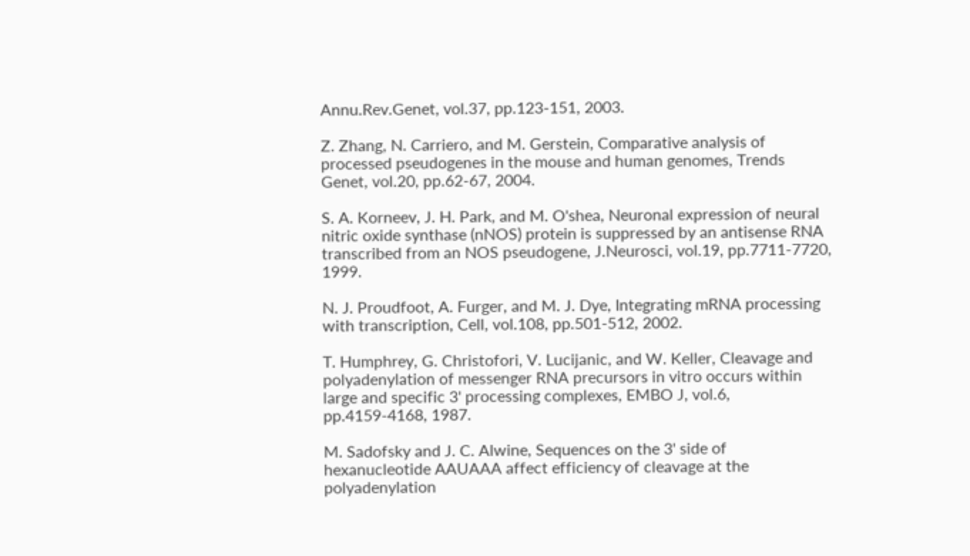Annu.Rev.Genet, vol.37, pp.123-151, 2003.

Z. Zhang, N. Carriero, and M. Gerstein, Comparative analysis of processed pseudogenes in the mouse and human genomes, Trends Genet, vol.20, pp.62-67, 2004.

S. A. Korneev, J. H. Park, and M. O'shea, Neuronal expression of neural nitric oxide synthase (nNOS) protein is suppressed by an antisense RNA transcribed from an NOS pseudogene, J.Neurosci, vol.19, pp.7711-7720, 1999.

N. J. Proudfoot, A. Furger, and M. J. Dye, Integrating mRNA processing with transcription, Cell, vol.108, pp.501-512, 2002.

T. Humphrey, G. Christofori, V. Lucijanic, and W. Keller, Cleavage and polyadenylation of messenger RNA precursors in vitro occurs within large and specific 3' processing complexes, EMBO J, vol.6, pp.4159-4168, 1987.

M. Sadofsky and J. C. Alwine, Sequences on the 3' side of hexanucleotide AAUAAA affect efficiency of cleavage at the polyadenylation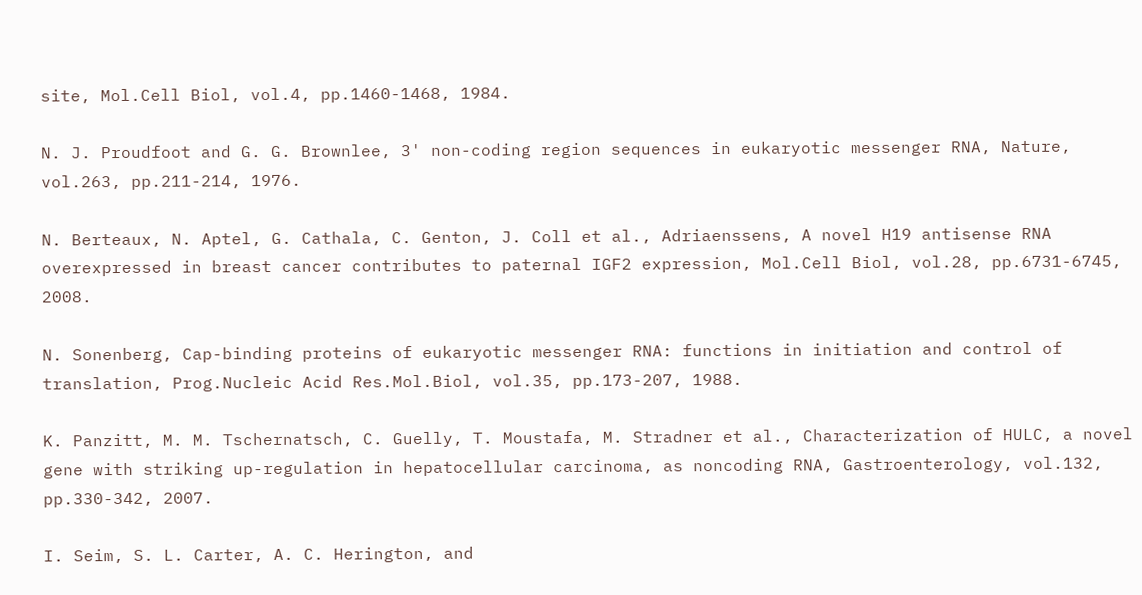site, Mol.Cell Biol, vol.4, pp.1460-1468, 1984.

N. J. Proudfoot and G. G. Brownlee, 3' non-coding region sequences in eukaryotic messenger RNA, Nature, vol.263, pp.211-214, 1976.

N. Berteaux, N. Aptel, G. Cathala, C. Genton, J. Coll et al., Adriaenssens, A novel H19 antisense RNA overexpressed in breast cancer contributes to paternal IGF2 expression, Mol.Cell Biol, vol.28, pp.6731-6745, 2008.

N. Sonenberg, Cap-binding proteins of eukaryotic messenger RNA: functions in initiation and control of translation, Prog.Nucleic Acid Res.Mol.Biol, vol.35, pp.173-207, 1988.

K. Panzitt, M. M. Tschernatsch, C. Guelly, T. Moustafa, M. Stradner et al., Characterization of HULC, a novel gene with striking up-regulation in hepatocellular carcinoma, as noncoding RNA, Gastroenterology, vol.132, pp.330-342, 2007.

I. Seim, S. L. Carter, A. C. Herington, and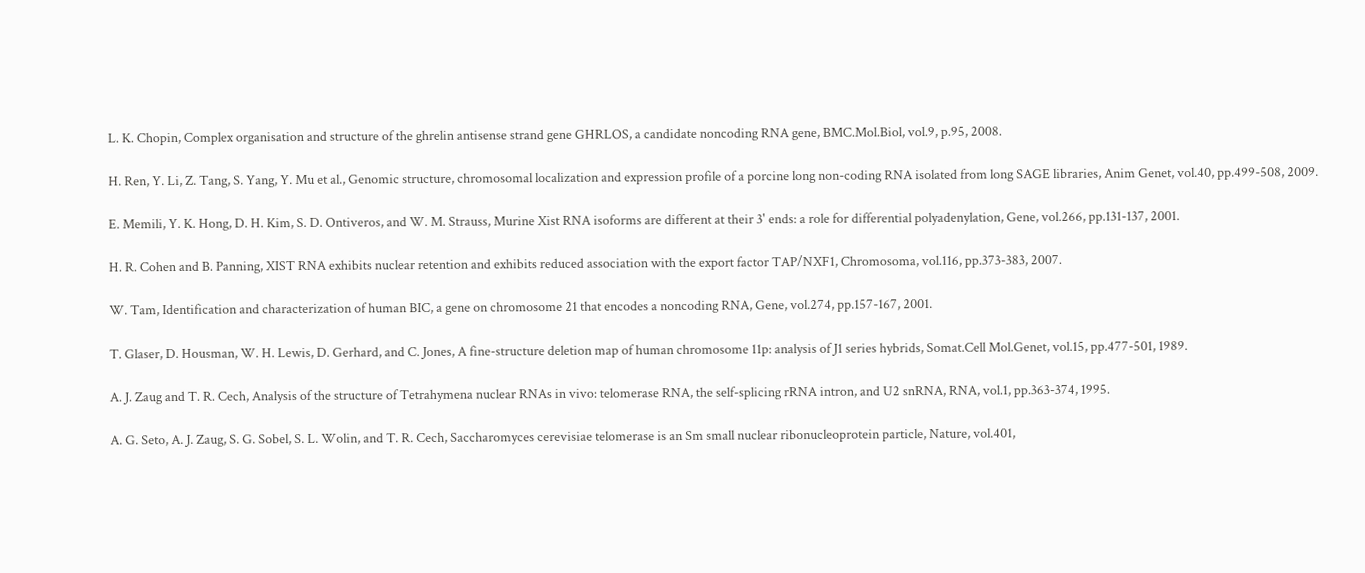L. K. Chopin, Complex organisation and structure of the ghrelin antisense strand gene GHRLOS, a candidate noncoding RNA gene, BMC.Mol.Biol, vol.9, p.95, 2008.

H. Ren, Y. Li, Z. Tang, S. Yang, Y. Mu et al., Genomic structure, chromosomal localization and expression profile of a porcine long non-coding RNA isolated from long SAGE libraries, Anim Genet, vol.40, pp.499-508, 2009.

E. Memili, Y. K. Hong, D. H. Kim, S. D. Ontiveros, and W. M. Strauss, Murine Xist RNA isoforms are different at their 3' ends: a role for differential polyadenylation, Gene, vol.266, pp.131-137, 2001.

H. R. Cohen and B. Panning, XIST RNA exhibits nuclear retention and exhibits reduced association with the export factor TAP/NXF1, Chromosoma, vol.116, pp.373-383, 2007.

W. Tam, Identification and characterization of human BIC, a gene on chromosome 21 that encodes a noncoding RNA, Gene, vol.274, pp.157-167, 2001.

T. Glaser, D. Housman, W. H. Lewis, D. Gerhard, and C. Jones, A fine-structure deletion map of human chromosome 11p: analysis of J1 series hybrids, Somat.Cell Mol.Genet, vol.15, pp.477-501, 1989.

A. J. Zaug and T. R. Cech, Analysis of the structure of Tetrahymena nuclear RNAs in vivo: telomerase RNA, the self-splicing rRNA intron, and U2 snRNA, RNA, vol.1, pp.363-374, 1995.

A. G. Seto, A. J. Zaug, S. G. Sobel, S. L. Wolin, and T. R. Cech, Saccharomyces cerevisiae telomerase is an Sm small nuclear ribonucleoprotein particle, Nature, vol.401,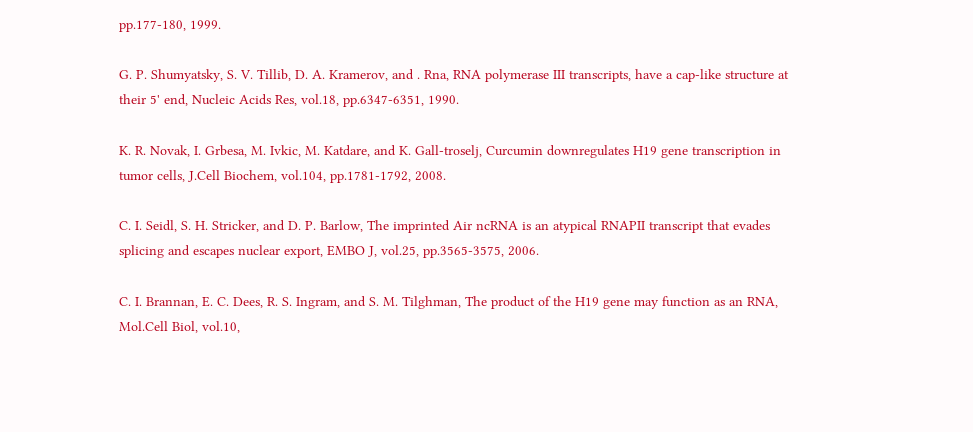pp.177-180, 1999.

G. P. Shumyatsky, S. V. Tillib, D. A. Kramerov, and . Rna, RNA polymerase III transcripts, have a cap-like structure at their 5' end, Nucleic Acids Res, vol.18, pp.6347-6351, 1990.

K. R. Novak, I. Grbesa, M. Ivkic, M. Katdare, and K. Gall-troselj, Curcumin downregulates H19 gene transcription in tumor cells, J.Cell Biochem, vol.104, pp.1781-1792, 2008.

C. I. Seidl, S. H. Stricker, and D. P. Barlow, The imprinted Air ncRNA is an atypical RNAPII transcript that evades splicing and escapes nuclear export, EMBO J, vol.25, pp.3565-3575, 2006.

C. I. Brannan, E. C. Dees, R. S. Ingram, and S. M. Tilghman, The product of the H19 gene may function as an RNA, Mol.Cell Biol, vol.10,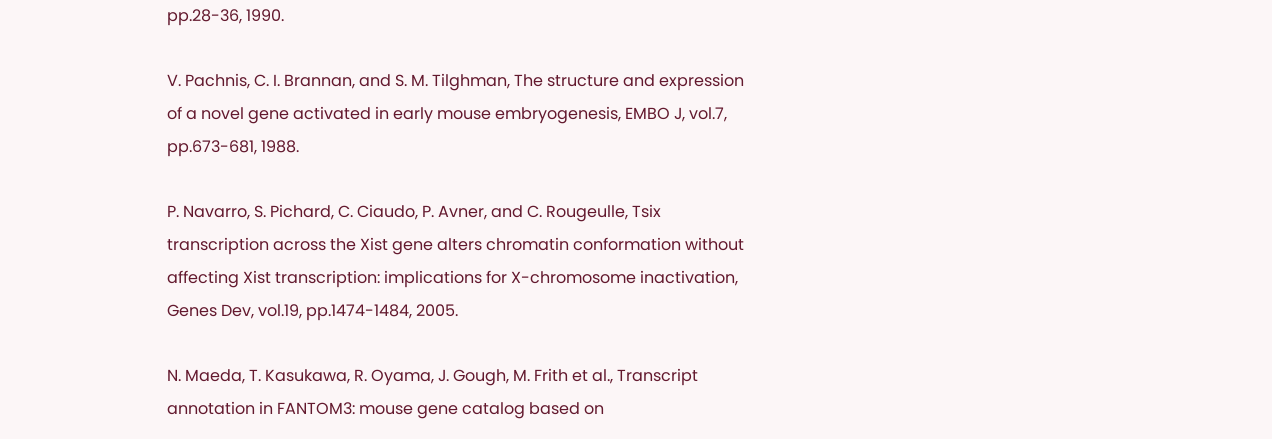pp.28-36, 1990.

V. Pachnis, C. I. Brannan, and S. M. Tilghman, The structure and expression of a novel gene activated in early mouse embryogenesis, EMBO J, vol.7, pp.673-681, 1988.

P. Navarro, S. Pichard, C. Ciaudo, P. Avner, and C. Rougeulle, Tsix transcription across the Xist gene alters chromatin conformation without affecting Xist transcription: implications for X-chromosome inactivation, Genes Dev, vol.19, pp.1474-1484, 2005.

N. Maeda, T. Kasukawa, R. Oyama, J. Gough, M. Frith et al., Transcript annotation in FANTOM3: mouse gene catalog based on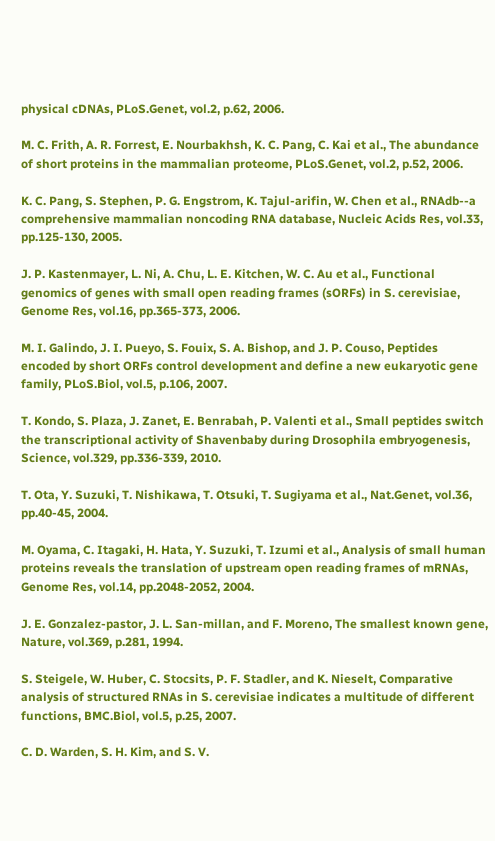physical cDNAs, PLoS.Genet, vol.2, p.62, 2006.

M. C. Frith, A. R. Forrest, E. Nourbakhsh, K. C. Pang, C. Kai et al., The abundance of short proteins in the mammalian proteome, PLoS.Genet, vol.2, p.52, 2006.

K. C. Pang, S. Stephen, P. G. Engstrom, K. Tajul-arifin, W. Chen et al., RNAdb--a comprehensive mammalian noncoding RNA database, Nucleic Acids Res, vol.33, pp.125-130, 2005.

J. P. Kastenmayer, L. Ni, A. Chu, L. E. Kitchen, W. C. Au et al., Functional genomics of genes with small open reading frames (sORFs) in S. cerevisiae, Genome Res, vol.16, pp.365-373, 2006.

M. I. Galindo, J. I. Pueyo, S. Fouix, S. A. Bishop, and J. P. Couso, Peptides encoded by short ORFs control development and define a new eukaryotic gene family, PLoS.Biol, vol.5, p.106, 2007.

T. Kondo, S. Plaza, J. Zanet, E. Benrabah, P. Valenti et al., Small peptides switch the transcriptional activity of Shavenbaby during Drosophila embryogenesis, Science, vol.329, pp.336-339, 2010.

T. Ota, Y. Suzuki, T. Nishikawa, T. Otsuki, T. Sugiyama et al., Nat.Genet, vol.36, pp.40-45, 2004.

M. Oyama, C. Itagaki, H. Hata, Y. Suzuki, T. Izumi et al., Analysis of small human proteins reveals the translation of upstream open reading frames of mRNAs, Genome Res, vol.14, pp.2048-2052, 2004.

J. E. Gonzalez-pastor, J. L. San-millan, and F. Moreno, The smallest known gene, Nature, vol.369, p.281, 1994.

S. Steigele, W. Huber, C. Stocsits, P. F. Stadler, and K. Nieselt, Comparative analysis of structured RNAs in S. cerevisiae indicates a multitude of different functions, BMC.Biol, vol.5, p.25, 2007.

C. D. Warden, S. H. Kim, and S. V.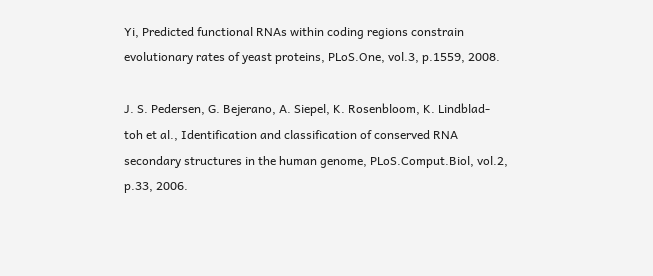Yi, Predicted functional RNAs within coding regions constrain evolutionary rates of yeast proteins, PLoS.One, vol.3, p.1559, 2008.

J. S. Pedersen, G. Bejerano, A. Siepel, K. Rosenbloom, K. Lindblad-toh et al., Identification and classification of conserved RNA secondary structures in the human genome, PLoS.Comput.Biol, vol.2, p.33, 2006.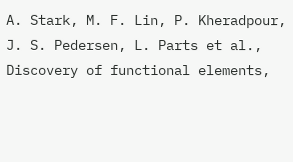A. Stark, M. F. Lin, P. Kheradpour, J. S. Pedersen, L. Parts et al., Discovery of functional elements,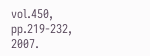vol.450, pp.219-232, 2007.